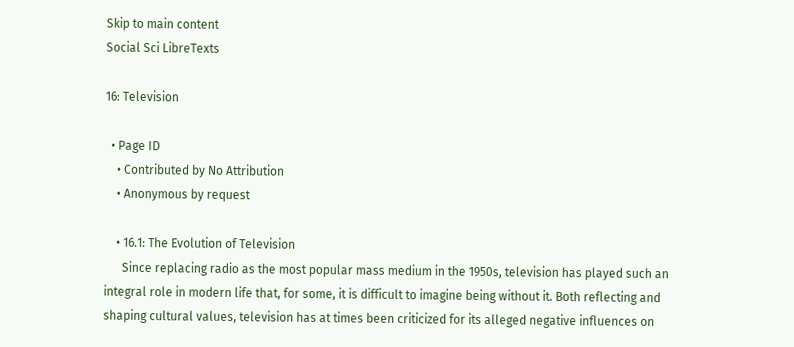Skip to main content
Social Sci LibreTexts

16: Television

  • Page ID
    • Contributed by No Attribution
    • Anonymous by request

    • 16.1: The Evolution of Television
      Since replacing radio as the most popular mass medium in the 1950s, television has played such an integral role in modern life that, for some, it is difficult to imagine being without it. Both reflecting and shaping cultural values, television has at times been criticized for its alleged negative influences on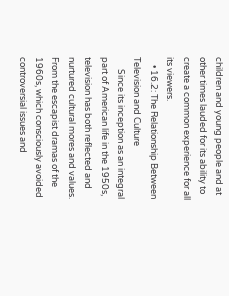children and young people and at other times lauded for its ability to create a common experience for all its viewers.
    • 16.2: The Relationship Between Television and Culture
      Since its inception as an integral part of American life in the 1950s, television has both reflected and nurtured cultural mores and values. From the escapist dramas of the 1960s, which consciously avoided controversial issues and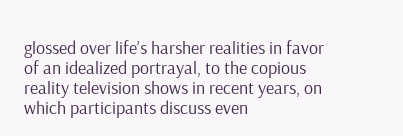glossed over life’s harsher realities in favor of an idealized portrayal, to the copious reality television shows in recent years, on which participants discuss even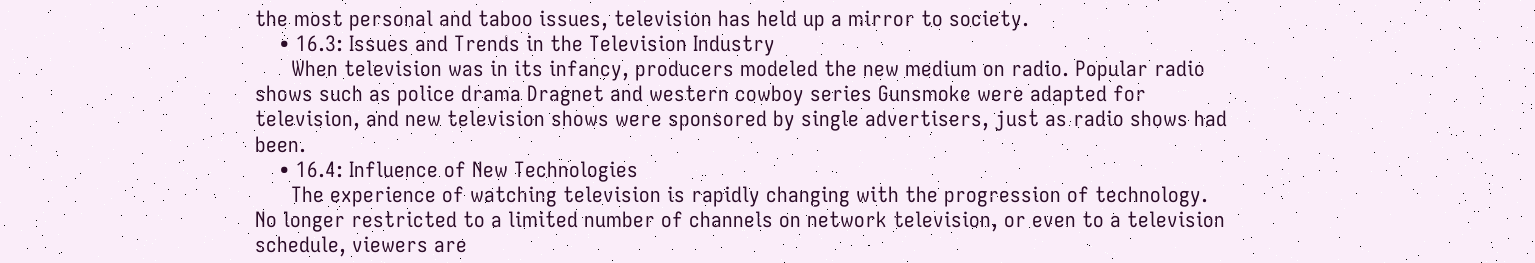the most personal and taboo issues, television has held up a mirror to society.
    • 16.3: Issues and Trends in the Television Industry
      When television was in its infancy, producers modeled the new medium on radio. Popular radio shows such as police drama Dragnet and western cowboy series Gunsmoke were adapted for television, and new television shows were sponsored by single advertisers, just as radio shows had been.
    • 16.4: Influence of New Technologies
      The experience of watching television is rapidly changing with the progression of technology. No longer restricted to a limited number of channels on network television, or even to a television schedule, viewers are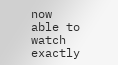now able to watch exactly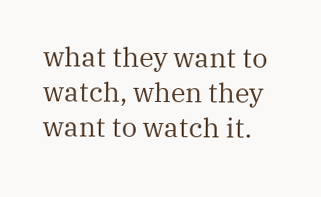what they want to watch, when they want to watch it.